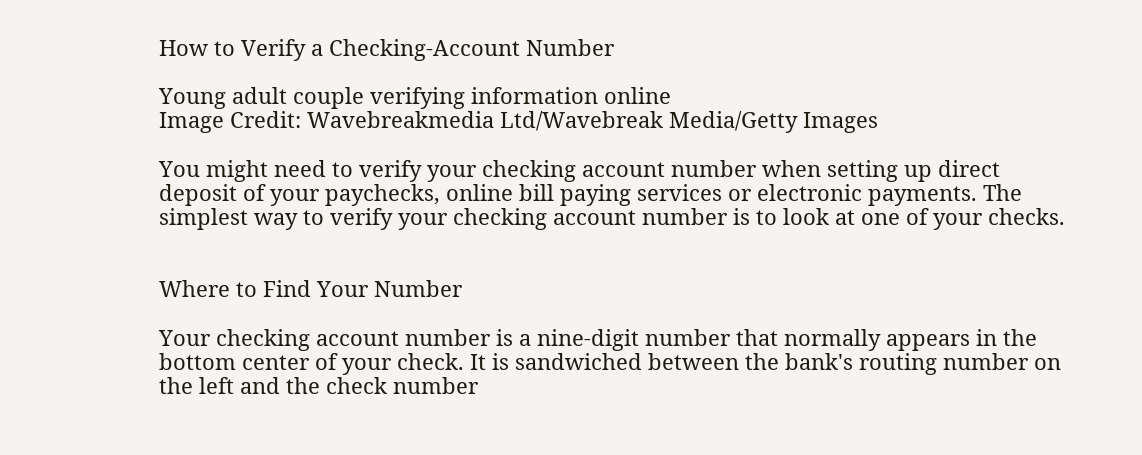How to Verify a Checking-Account Number

Young adult couple verifying information online
Image Credit: Wavebreakmedia Ltd/Wavebreak Media/Getty Images

You might need to verify your checking account number when setting up direct deposit of your paychecks, online bill paying services or electronic payments. The simplest way to verify your checking account number is to look at one of your checks.


Where to Find Your Number

Your checking account number is a nine-digit number that normally appears in the bottom center of your check. It is sandwiched between the bank's routing number on the left and the check number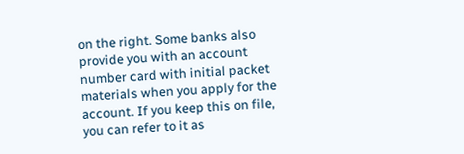on the right. Some banks also provide you with an account number card with initial packet materials when you apply for the account. If you keep this on file, you can refer to it as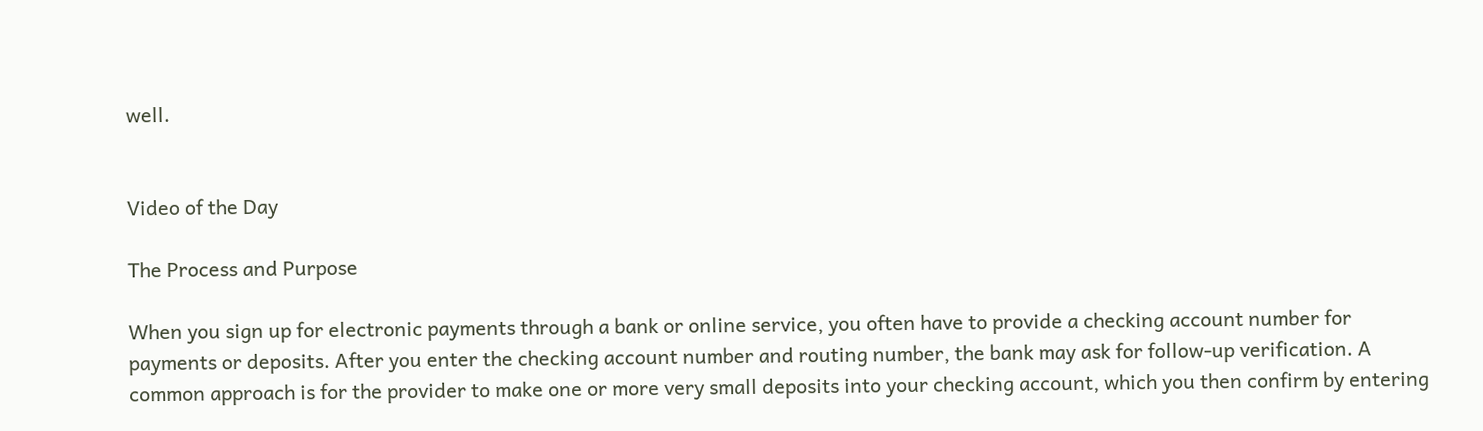well.


Video of the Day

The Process and Purpose

When you sign up for electronic payments through a bank or online service, you often have to provide a checking account number for payments or deposits. After you enter the checking account number and routing number, the bank may ask for follow-up verification. A common approach is for the provider to make one or more very small deposits into your checking account, which you then confirm by entering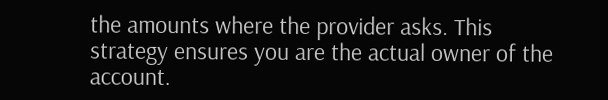the amounts where the provider asks. This strategy ensures you are the actual owner of the account.